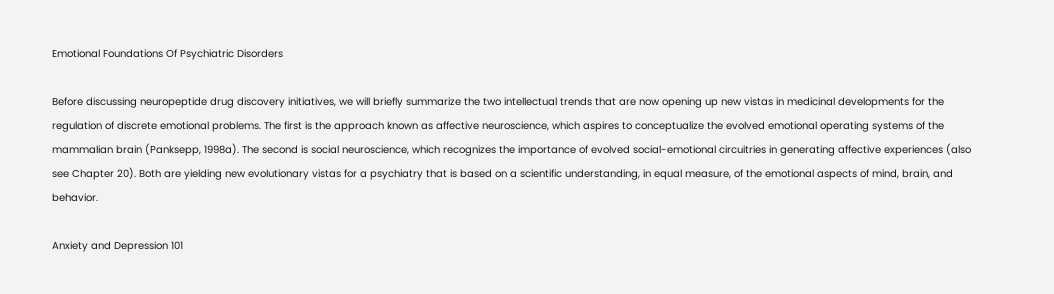Emotional Foundations Of Psychiatric Disorders

Before discussing neuropeptide drug discovery initiatives, we will briefly summarize the two intellectual trends that are now opening up new vistas in medicinal developments for the regulation of discrete emotional problems. The first is the approach known as affective neuroscience, which aspires to conceptualize the evolved emotional operating systems of the mammalian brain (Panksepp, 1998a). The second is social neuroscience, which recognizes the importance of evolved social-emotional circuitries in generating affective experiences (also see Chapter 20). Both are yielding new evolutionary vistas for a psychiatry that is based on a scientific understanding, in equal measure, of the emotional aspects of mind, brain, and behavior.

Anxiety and Depression 101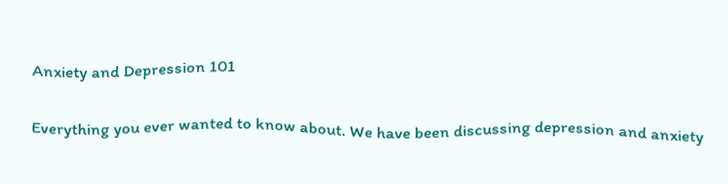Anxiety and Depression 101

Everything you ever wanted to know about. We have been discussing depression and anxiety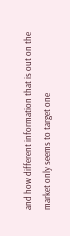and how different information that is out on the market only seems to target one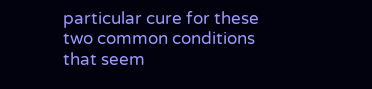particular cure for these two common conditions that seem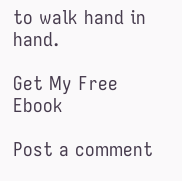to walk hand in hand.

Get My Free Ebook

Post a comment